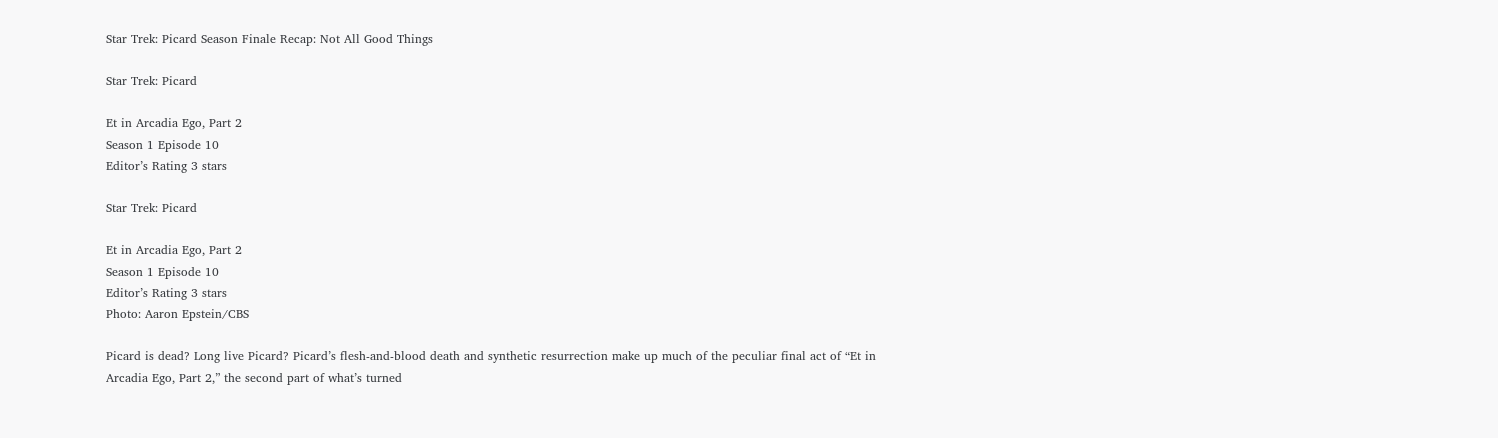Star Trek: Picard Season Finale Recap: Not All Good Things

Star Trek: Picard

Et in Arcadia Ego, Part 2
Season 1 Episode 10
Editor’s Rating 3 stars

Star Trek: Picard

Et in Arcadia Ego, Part 2
Season 1 Episode 10
Editor’s Rating 3 stars
Photo: Aaron Epstein/CBS

Picard is dead? Long live Picard? Picard’s flesh-and-blood death and synthetic resurrection make up much of the peculiar final act of “Et in Arcadia Ego, Part 2,” the second part of what’s turned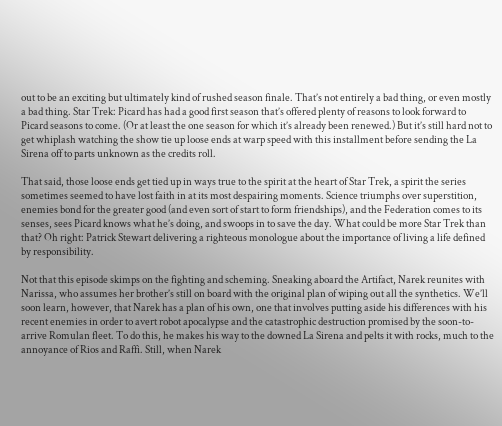out to be an exciting but ultimately kind of rushed season finale. That’s not entirely a bad thing, or even mostly a bad thing. Star Trek: Picard has had a good first season that’s offered plenty of reasons to look forward to Picard seasons to come. (Or at least the one season for which it’s already been renewed.) But it’s still hard not to get whiplash watching the show tie up loose ends at warp speed with this installment before sending the La Sirena off to parts unknown as the credits roll.

That said, those loose ends get tied up in ways true to the spirit at the heart of Star Trek, a spirit the series sometimes seemed to have lost faith in at its most despairing moments. Science triumphs over superstition, enemies bond for the greater good (and even sort of start to form friendships), and the Federation comes to its senses, sees Picard knows what he’s doing, and swoops in to save the day. What could be more Star Trek than that? Oh right: Patrick Stewart delivering a righteous monologue about the importance of living a life defined by responsibility.

Not that this episode skimps on the fighting and scheming. Sneaking aboard the Artifact, Narek reunites with Narissa, who assumes her brother’s still on board with the original plan of wiping out all the synthetics. We’ll soon learn, however, that Narek has a plan of his own, one that involves putting aside his differences with his recent enemies in order to avert robot apocalypse and the catastrophic destruction promised by the soon-to-arrive Romulan fleet. To do this, he makes his way to the downed La Sirena and pelts it with rocks, much to the annoyance of Rios and Raffi. Still, when Narek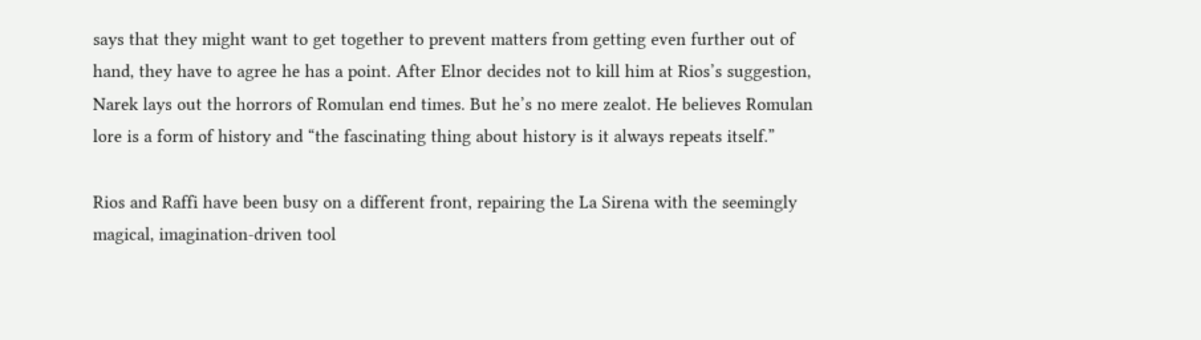says that they might want to get together to prevent matters from getting even further out of hand, they have to agree he has a point. After Elnor decides not to kill him at Rios’s suggestion, Narek lays out the horrors of Romulan end times. But he’s no mere zealot. He believes Romulan lore is a form of history and “the fascinating thing about history is it always repeats itself.”

Rios and Raffi have been busy on a different front, repairing the La Sirena with the seemingly magical, imagination-driven tool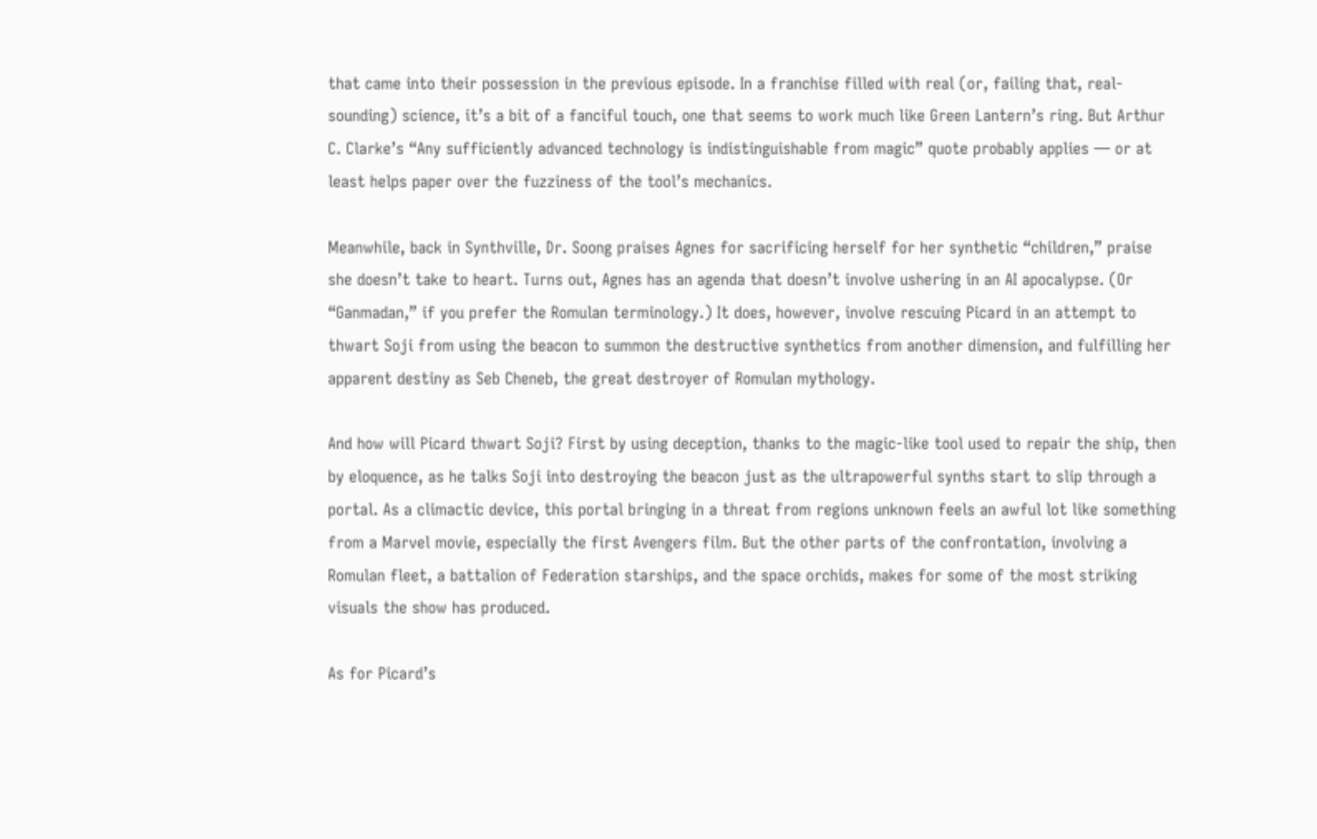that came into their possession in the previous episode. In a franchise filled with real (or, failing that, real-sounding) science, it’s a bit of a fanciful touch, one that seems to work much like Green Lantern’s ring. But Arthur C. Clarke’s “Any sufficiently advanced technology is indistinguishable from magic” quote probably applies — or at least helps paper over the fuzziness of the tool’s mechanics.

Meanwhile, back in Synthville, Dr. Soong praises Agnes for sacrificing herself for her synthetic “children,” praise she doesn’t take to heart. Turns out, Agnes has an agenda that doesn’t involve ushering in an AI apocalypse. (Or “Ganmadan,” if you prefer the Romulan terminology.) It does, however, involve rescuing Picard in an attempt to thwart Soji from using the beacon to summon the destructive synthetics from another dimension, and fulfilling her apparent destiny as Seb Cheneb, the great destroyer of Romulan mythology.

And how will Picard thwart Soji? First by using deception, thanks to the magic-like tool used to repair the ship, then by eloquence, as he talks Soji into destroying the beacon just as the ultrapowerful synths start to slip through a portal. As a climactic device, this portal bringing in a threat from regions unknown feels an awful lot like something from a Marvel movie, especially the first Avengers film. But the other parts of the confrontation, involving a Romulan fleet, a battalion of Federation starships, and the space orchids, makes for some of the most striking visuals the show has produced.

As for Picard’s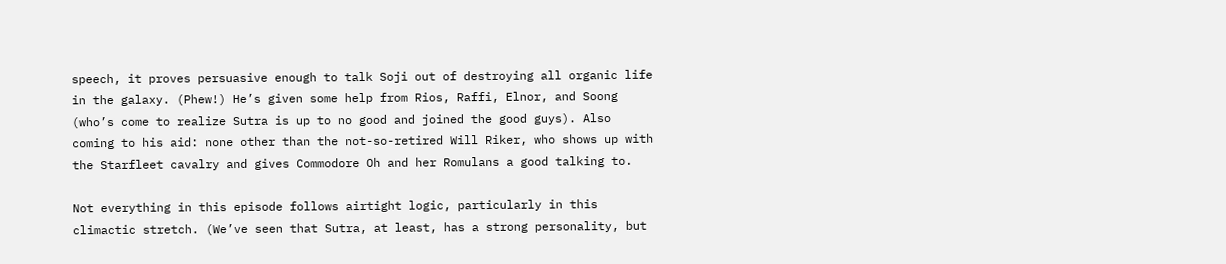speech, it proves persuasive enough to talk Soji out of destroying all organic life in the galaxy. (Phew!) He’s given some help from Rios, Raffi, Elnor, and Soong (who’s come to realize Sutra is up to no good and joined the good guys). Also coming to his aid: none other than the not-so-retired Will Riker, who shows up with the Starfleet cavalry and gives Commodore Oh and her Romulans a good talking to.

Not everything in this episode follows airtight logic, particularly in this climactic stretch. (We’ve seen that Sutra, at least, has a strong personality, but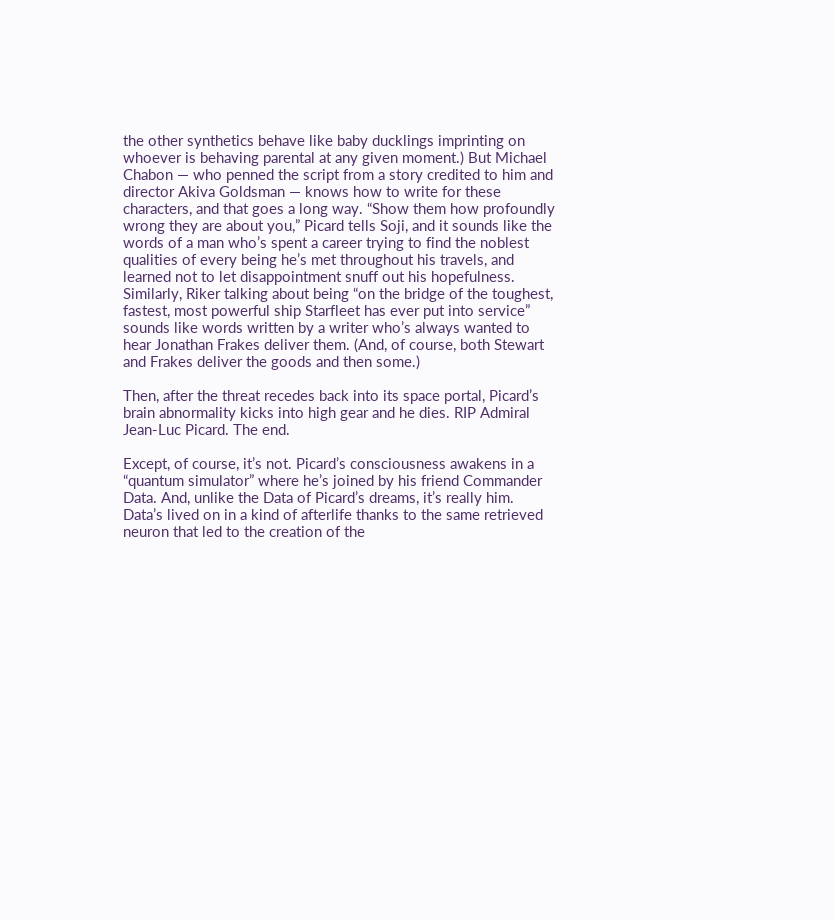the other synthetics behave like baby ducklings imprinting on whoever is behaving parental at any given moment.) But Michael Chabon — who penned the script from a story credited to him and director Akiva Goldsman — knows how to write for these characters, and that goes a long way. “Show them how profoundly wrong they are about you,” Picard tells Soji, and it sounds like the words of a man who’s spent a career trying to find the noblest qualities of every being he’s met throughout his travels, and learned not to let disappointment snuff out his hopefulness. Similarly, Riker talking about being “on the bridge of the toughest, fastest, most powerful ship Starfleet has ever put into service” sounds like words written by a writer who’s always wanted to hear Jonathan Frakes deliver them. (And, of course, both Stewart and Frakes deliver the goods and then some.)

Then, after the threat recedes back into its space portal, Picard’s brain abnormality kicks into high gear and he dies. RIP Admiral Jean-Luc Picard. The end.

Except, of course, it’s not. Picard’s consciousness awakens in a “quantum simulator” where he’s joined by his friend Commander Data. And, unlike the Data of Picard’s dreams, it’s really him. Data’s lived on in a kind of afterlife thanks to the same retrieved neuron that led to the creation of the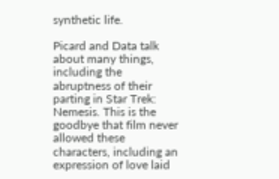synthetic life.

Picard and Data talk about many things, including the abruptness of their parting in Star Trek: Nemesis. This is the goodbye that film never allowed these characters, including an expression of love laid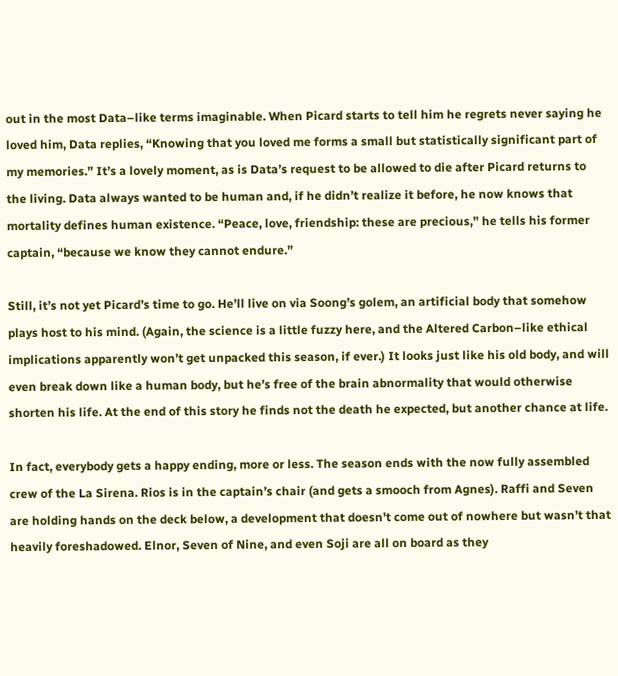out in the most Data–like terms imaginable. When Picard starts to tell him he regrets never saying he loved him, Data replies, “Knowing that you loved me forms a small but statistically significant part of my memories.” It’s a lovely moment, as is Data’s request to be allowed to die after Picard returns to the living. Data always wanted to be human and, if he didn’t realize it before, he now knows that mortality defines human existence. “Peace, love, friendship: these are precious,” he tells his former captain, “because we know they cannot endure.”

Still, it’s not yet Picard’s time to go. He’ll live on via Soong’s golem, an artificial body that somehow plays host to his mind. (Again, the science is a little fuzzy here, and the Altered Carbon–like ethical implications apparently won’t get unpacked this season, if ever.) It looks just like his old body, and will even break down like a human body, but he’s free of the brain abnormality that would otherwise shorten his life. At the end of this story he finds not the death he expected, but another chance at life.

In fact, everybody gets a happy ending, more or less. The season ends with the now fully assembled crew of the La Sirena. Rios is in the captain’s chair (and gets a smooch from Agnes). Raffi and Seven are holding hands on the deck below, a development that doesn’t come out of nowhere but wasn’t that heavily foreshadowed. Elnor, Seven of Nine, and even Soji are all on board as they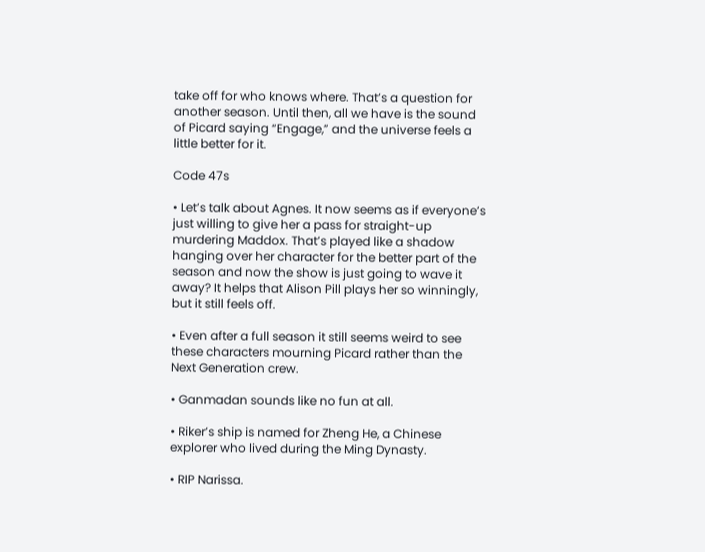take off for who knows where. That’s a question for another season. Until then, all we have is the sound of Picard saying “Engage,” and the universe feels a little better for it.

Code 47s

• Let’s talk about Agnes. It now seems as if everyone’s just willing to give her a pass for straight-up murdering Maddox. That’s played like a shadow hanging over her character for the better part of the season and now the show is just going to wave it away? It helps that Alison Pill plays her so winningly, but it still feels off.

• Even after a full season it still seems weird to see these characters mourning Picard rather than the Next Generation crew.

• Ganmadan sounds like no fun at all.

• Riker’s ship is named for Zheng He, a Chinese explorer who lived during the Ming Dynasty.

• RIP Narissa.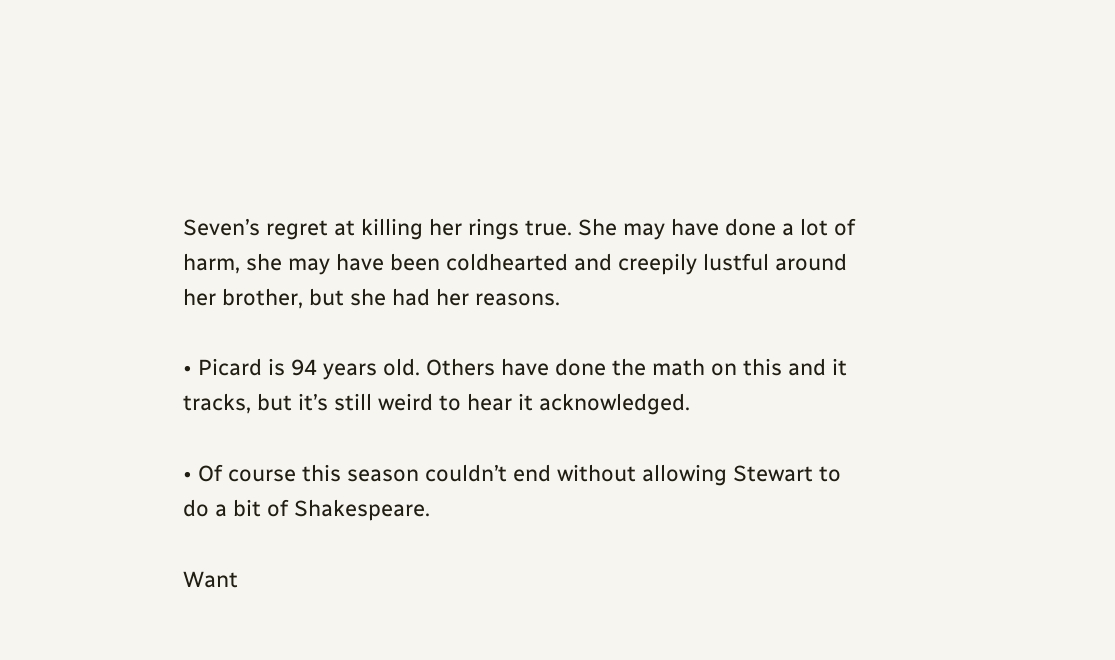Seven’s regret at killing her rings true. She may have done a lot of harm, she may have been coldhearted and creepily lustful around her brother, but she had her reasons.

• Picard is 94 years old. Others have done the math on this and it tracks, but it’s still weird to hear it acknowledged.

• Of course this season couldn’t end without allowing Stewart to do a bit of Shakespeare.

Want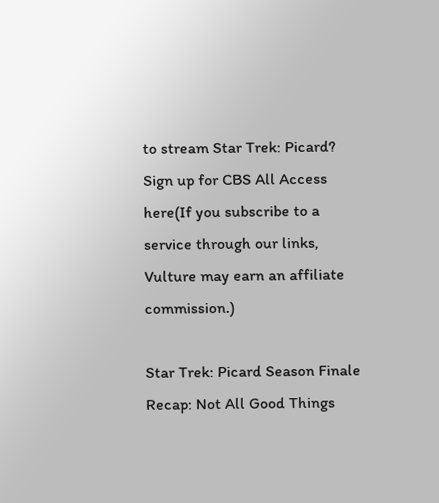to stream Star Trek: Picard? Sign up for CBS All Access here(If you subscribe to a service through our links, Vulture may earn an affiliate commission.)

Star Trek: Picard Season Finale Recap: Not All Good Things